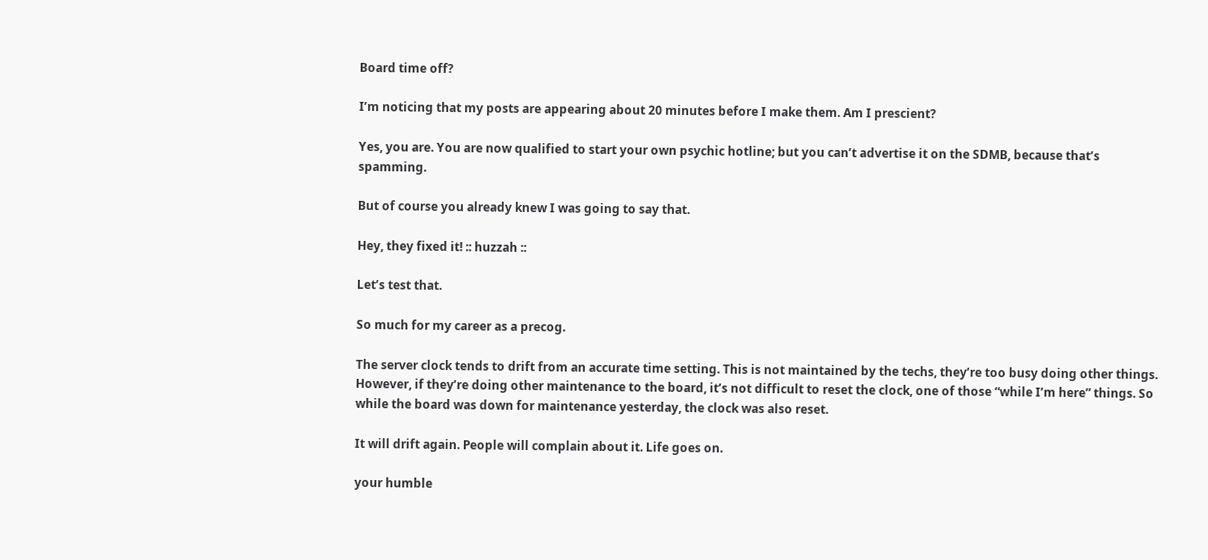Board time off?

I’m noticing that my posts are appearing about 20 minutes before I make them. Am I prescient?

Yes, you are. You are now qualified to start your own psychic hotline; but you can’t advertise it on the SDMB, because that’s spamming.

But of course you already knew I was going to say that.

Hey, they fixed it! :: huzzah ::

Let’s test that.

So much for my career as a precog.

The server clock tends to drift from an accurate time setting. This is not maintained by the techs, they’re too busy doing other things. However, if they’re doing other maintenance to the board, it’s not difficult to reset the clock, one of those “while I’m here” things. So while the board was down for maintenance yesterday, the clock was also reset.

It will drift again. People will complain about it. Life goes on.

your humble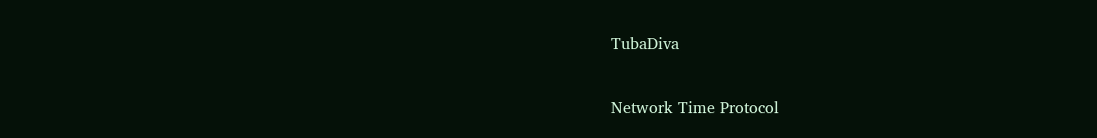TubaDiva

Network Time Protocol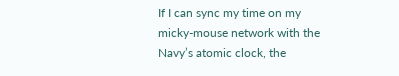If I can sync my time on my micky-mouse network with the Navy’s atomic clock, the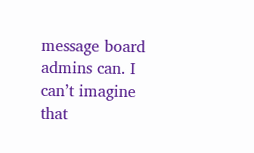message board admins can. I can’t imagine that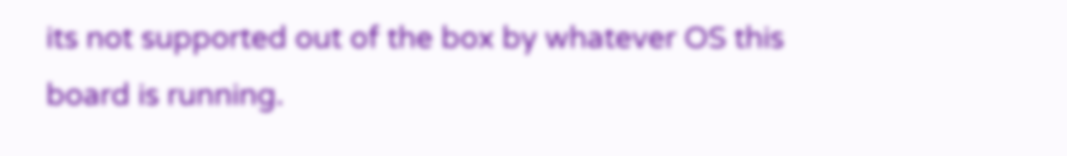its not supported out of the box by whatever OS this board is running.